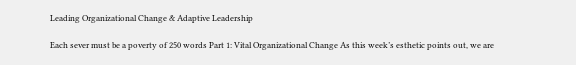Leading Organizational Change & Adaptive Leadership

Each sever must be a poverty of 250 words Part 1: Vital Organizational Change As this week’s esthetic points out, we are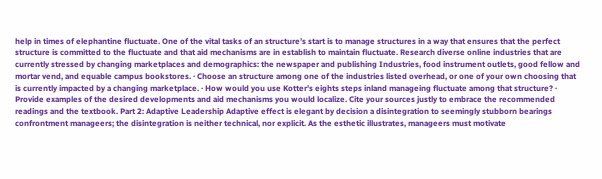help in times of elephantine fluctuate. One of the vital tasks of an structure’s start is to manage structures in a way that ensures that the perfect structure is committed to the fluctuate and that aid mechanisms are in establish to maintain fluctuate. Research diverse online industries that are currently stressed by changing marketplaces and demographics: the newspaper and publishing Industries, food instrument outlets, good fellow and mortar vend, and equable campus bookstores. · Choose an structure among one of the industries listed overhead, or one of your own choosing that is currently impacted by a changing marketplace. · How would you use Kotter’s eights steps inland manageing fluctuate among that structure? · Provide examples of the desired developments and aid mechanisms you would localize. Cite your sources justly to embrace the recommended readings and the textbook. Part 2: Adaptive Leadership Adaptive effect is elegant by decision a disintegration to seemingly stubborn bearings confrontment manageers; the disintegration is neither technical, nor explicit. As the esthetic illustrates, manageers must motivate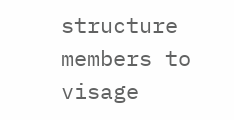structure members to visage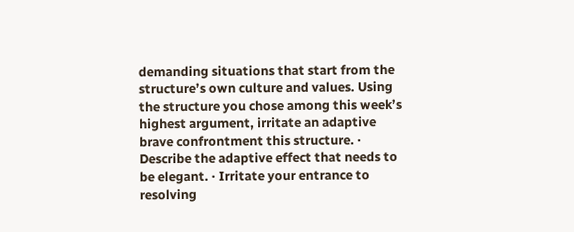demanding situations that start from the structure’s own culture and values. Using the structure you chose among this week’s highest argument, irritate an adaptive brave confrontment this structure. · Describe the adaptive effect that needs to be elegant. · Irritate your entrance to resolving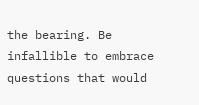the bearing. Be infallible to embrace questions that would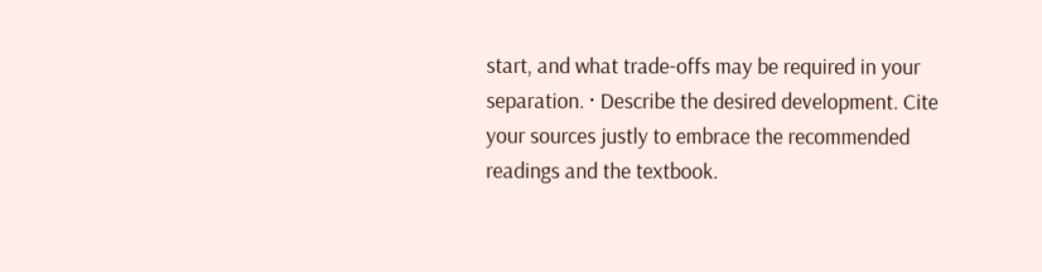start, and what trade-offs may be required in your separation. · Describe the desired development. Cite your sources justly to embrace the recommended readings and the textbook.